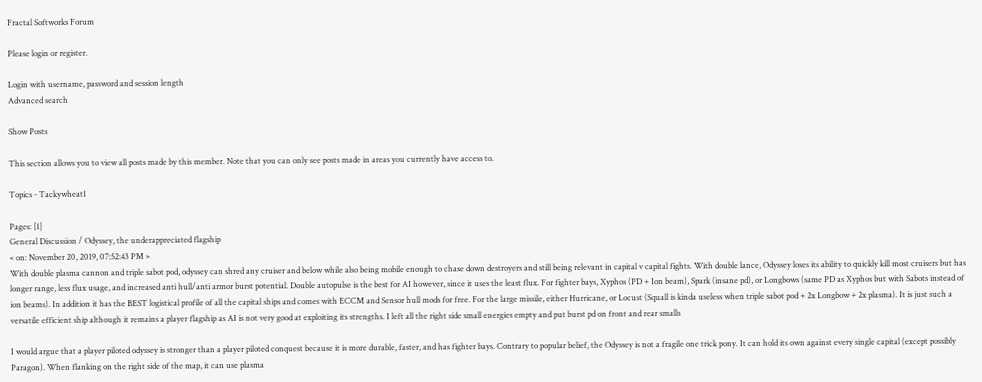Fractal Softworks Forum

Please login or register.

Login with username, password and session length
Advanced search

Show Posts

This section allows you to view all posts made by this member. Note that you can only see posts made in areas you currently have access to.

Topics - Tackywheat1

Pages: [1]
General Discussion / Odyssey, the underappreciated flagship
« on: November 20, 2019, 07:52:43 PM »
With double plasma cannon and triple sabot pod, odyssey can shred any cruiser and below while also being mobile enough to chase down destroyers and still being relevant in capital v capital fights. With double lance, Odyssey loses its ability to quickly kill most cruisers but has longer range, less flux usage, and increased anti hull/anti armor burst potential. Double autopulse is the best for AI however, since it uses the least flux. For fighter bays, Xyphos (PD + Ion beam), Spark (insane pd), or Longbows (same PD as Xyphos but with Sabots instead of ion beams). In addition it has the BEST logistical profile of all the capital ships and comes with ECCM and Sensor hull mods for free. For the large missile, either Hurricane, or Locust (Squall is kinda useless when triple sabot pod + 2x Longbow + 2x plasma). It is just such a versatile efficient ship although it remains a player flagship as AI is not very good at exploiting its strengths. I left all the right side small energies empty and put burst pd on front and rear smalls

I would argue that a player piloted odyssey is stronger than a player piloted conquest because it is more durable, faster, and has fighter bays. Contrary to popular belief, the Odyssey is not a fragile one trick pony. It can hold its own against every single capital (except possibly Paragon). When flanking on the right side of the map, it can use plasma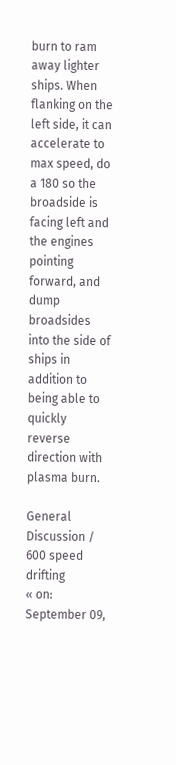burn to ram away lighter ships. When flanking on the left side, it can accelerate to max speed, do a 180 so the broadside is facing left and the engines pointing forward, and dump broadsides into the side of ships in addition to being able to quickly reverse direction with plasma burn.

General Discussion / 600 speed drifting
« on: September 09,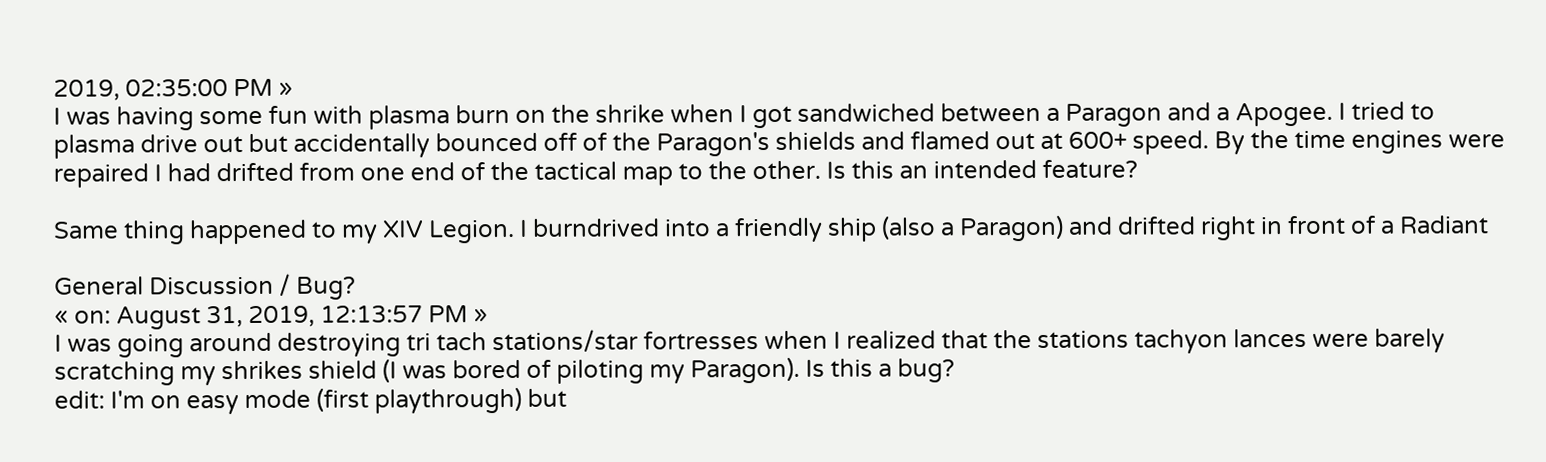2019, 02:35:00 PM »
I was having some fun with plasma burn on the shrike when I got sandwiched between a Paragon and a Apogee. I tried to plasma drive out but accidentally bounced off of the Paragon's shields and flamed out at 600+ speed. By the time engines were repaired I had drifted from one end of the tactical map to the other. Is this an intended feature?

Same thing happened to my XIV Legion. I burndrived into a friendly ship (also a Paragon) and drifted right in front of a Radiant

General Discussion / Bug?
« on: August 31, 2019, 12:13:57 PM »
I was going around destroying tri tach stations/star fortresses when I realized that the stations tachyon lances were barely scratching my shrikes shield (I was bored of piloting my Paragon). Is this a bug?
edit: I'm on easy mode (first playthrough) but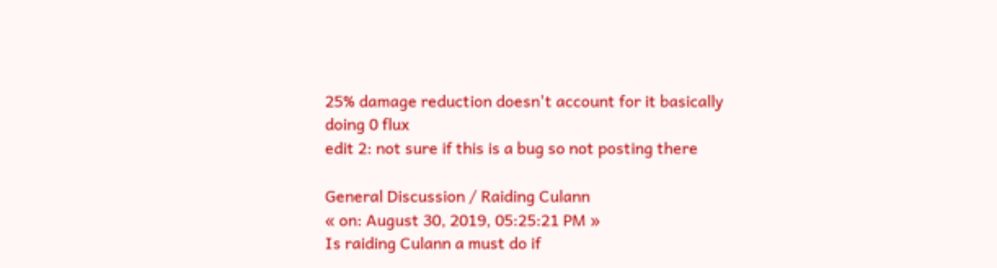25% damage reduction doesn't account for it basically doing 0 flux
edit 2: not sure if this is a bug so not posting there

General Discussion / Raiding Culann
« on: August 30, 2019, 05:25:21 PM »
Is raiding Culann a must do if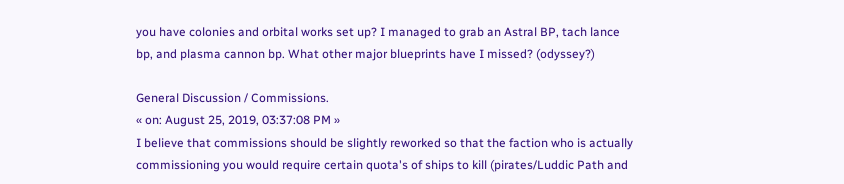you have colonies and orbital works set up? I managed to grab an Astral BP, tach lance bp, and plasma cannon bp. What other major blueprints have I missed? (odyssey?)

General Discussion / Commissions.
« on: August 25, 2019, 03:37:08 PM »
I believe that commissions should be slightly reworked so that the faction who is actually commissioning you would require certain quota's of ships to kill (pirates/Luddic Path and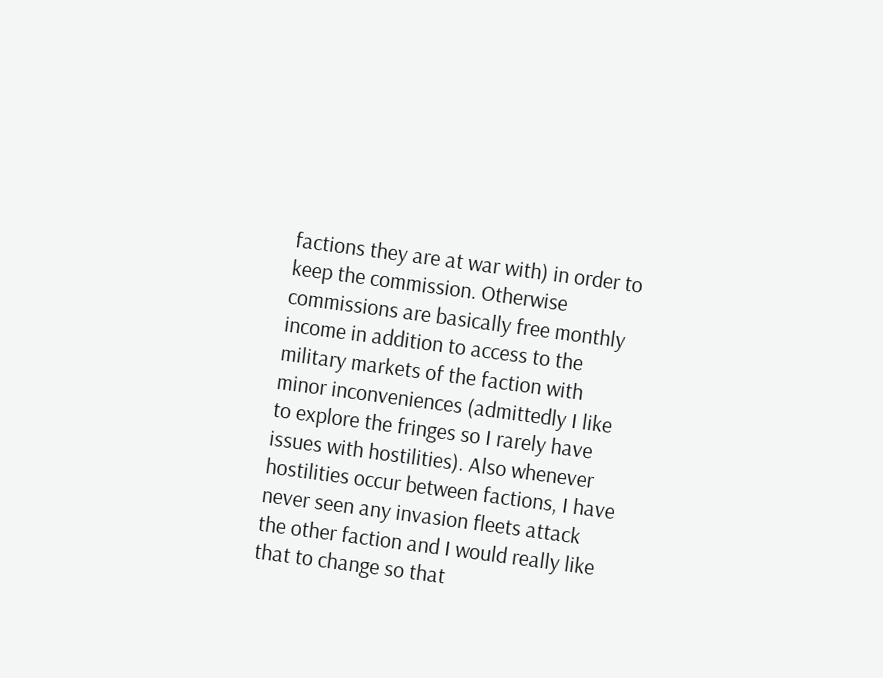factions they are at war with) in order to keep the commission. Otherwise commissions are basically free monthly income in addition to access to the military markets of the faction with minor inconveniences (admittedly I like to explore the fringes so I rarely have issues with hostilities). Also whenever hostilities occur between factions, I have never seen any invasion fleets attack the other faction and I would really like that to change so that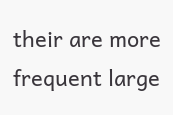their are more frequent large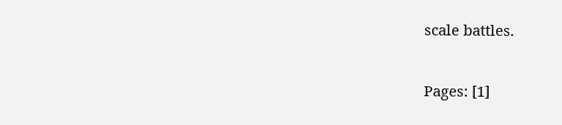scale battles.

Pages: [1]